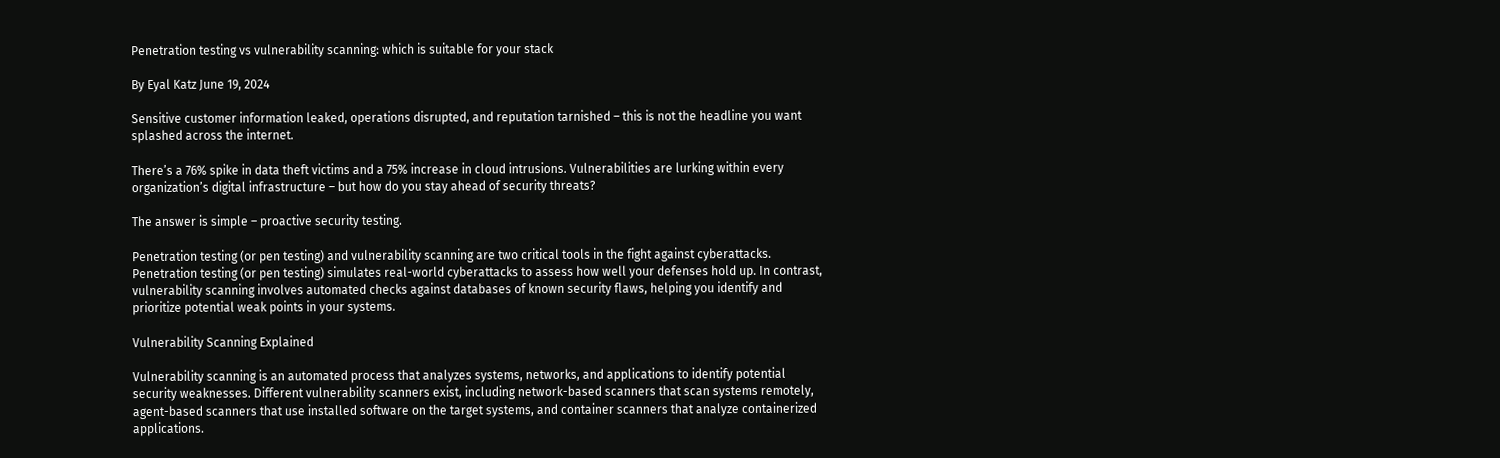Penetration testing vs vulnerability scanning: which is suitable for your stack

By Eyal Katz June 19, 2024

Sensitive customer information leaked, operations disrupted, and reputation tarnished – this is not the headline you want splashed across the internet.

There’s a 76% spike in data theft victims and a 75% increase in cloud intrusions. Vulnerabilities are lurking within every organization’s digital infrastructure – but how do you stay ahead of security threats?

The answer is simple – proactive security testing.

Penetration testing (or pen testing) and vulnerability scanning are two critical tools in the fight against cyberattacks. Penetration testing (or pen testing) simulates real-world cyberattacks to assess how well your defenses hold up. In contrast, vulnerability scanning involves automated checks against databases of known security flaws, helping you identify and prioritize potential weak points in your systems.

Vulnerability Scanning Explained

Vulnerability scanning is an automated process that analyzes systems, networks, and applications to identify potential security weaknesses. Different vulnerability scanners exist, including network-based scanners that scan systems remotely, agent-based scanners that use installed software on the target systems, and container scanners that analyze containerized applications.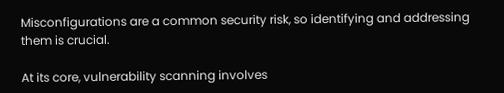Misconfigurations are a common security risk, so identifying and addressing them is crucial.

At its core, vulnerability scanning involves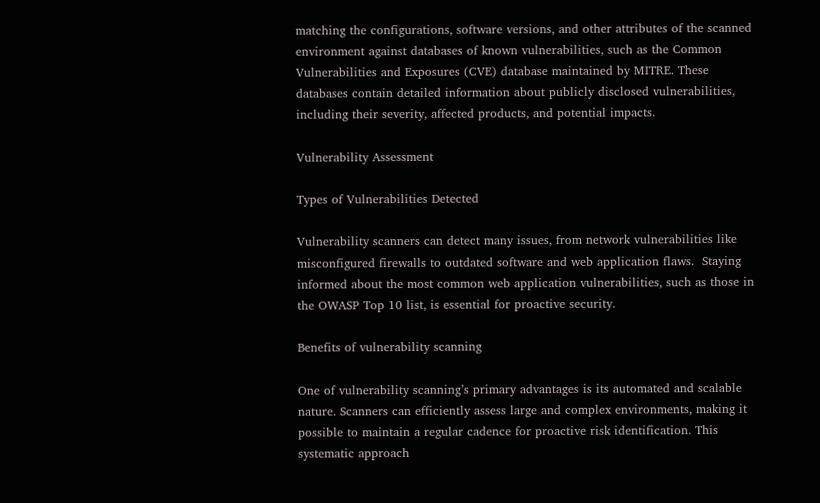matching the configurations, software versions, and other attributes of the scanned environment against databases of known vulnerabilities, such as the Common Vulnerabilities and Exposures (CVE) database maintained by MITRE. These databases contain detailed information about publicly disclosed vulnerabilities, including their severity, affected products, and potential impacts.

Vulnerability Assessment

Types of Vulnerabilities Detected

Vulnerability scanners can detect many issues, from network vulnerabilities like misconfigured firewalls to outdated software and web application flaws.  Staying informed about the most common web application vulnerabilities, such as those in the OWASP Top 10 list, is essential for proactive security.

Benefits of vulnerability scanning

One of vulnerability scanning’s primary advantages is its automated and scalable nature. Scanners can efficiently assess large and complex environments, making it possible to maintain a regular cadence for proactive risk identification. This systematic approach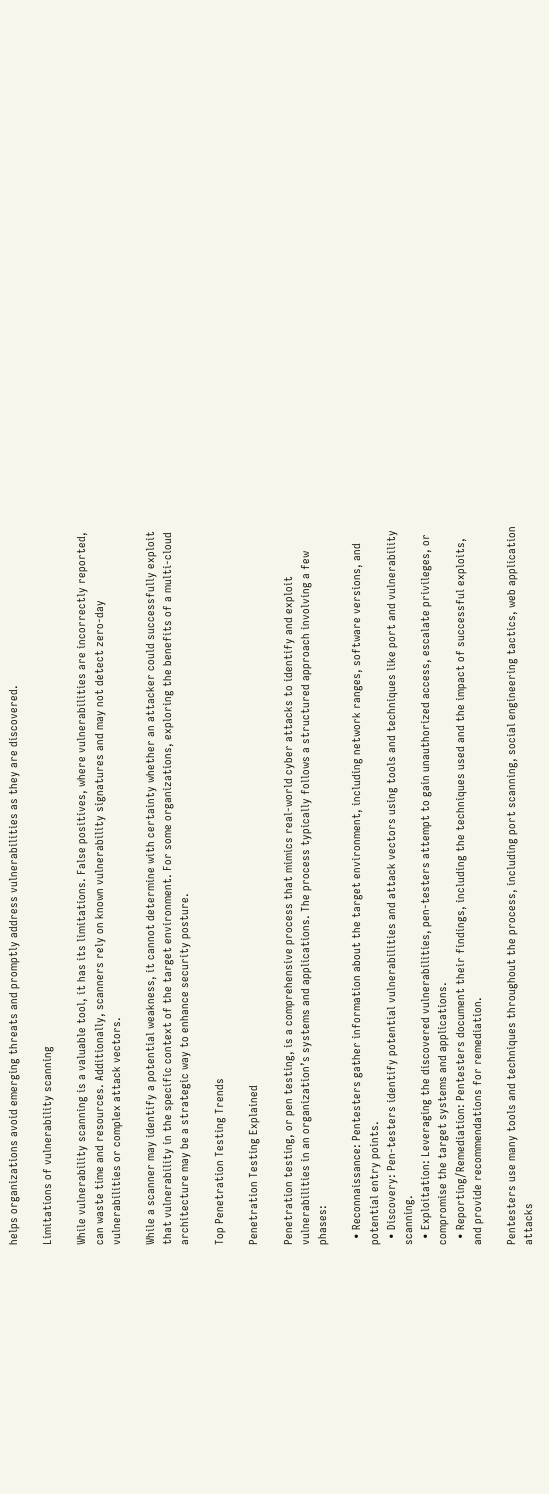helps organizations avoid emerging threats and promptly address vulnerabilities as they are discovered.

Limitations of vulnerability scanning

While vulnerability scanning is a valuable tool, it has its limitations. False positives, where vulnerabilities are incorrectly reported, can waste time and resources. Additionally, scanners rely on known vulnerability signatures and may not detect zero-day vulnerabilities or complex attack vectors.

While a scanner may identify a potential weakness, it cannot determine with certainty whether an attacker could successfully exploit that vulnerability in the specific context of the target environment. For some organizations, exploring the benefits of a multi-cloud architecture may be a strategic way to enhance security posture.

Top Penetration Testing Trends

Penetration Testing Explained

Penetration testing, or pen testing, is a comprehensive process that mimics real-world cyber attacks to identify and exploit vulnerabilities in an organization’s systems and applications. The process typically follows a structured approach involving a few phases:

  • Reconnaissance: Pentesters gather information about the target environment, including network ranges, software versions, and potential entry points.
  • Discovery: Pen-testers identify potential vulnerabilities and attack vectors using tools and techniques like port and vulnerability scanning.
  • Exploitation: Leveraging the discovered vulnerabilities, pen-testers attempt to gain unauthorized access, escalate privileges, or compromise the target systems and applications.
  • Reporting/Remediation: Pentesters document their findings, including the techniques used and the impact of successful exploits, and provide recommendations for remediation.

Pentesters use many tools and techniques throughout the process, including port scanning, social engineering tactics, web application attacks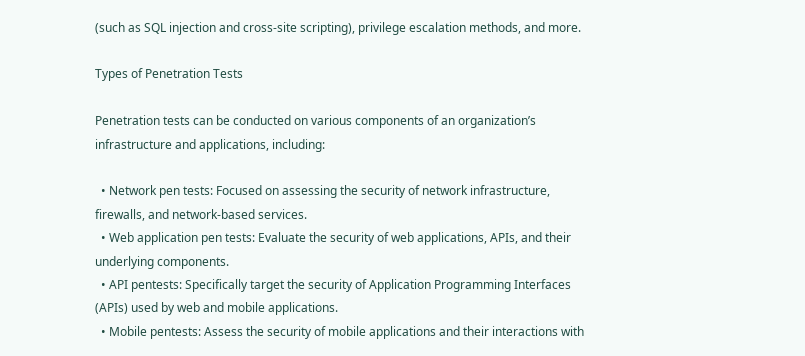(such as SQL injection and cross-site scripting), privilege escalation methods, and more.

Types of Penetration Tests

Penetration tests can be conducted on various components of an organization’s infrastructure and applications, including:

  • Network pen tests: Focused on assessing the security of network infrastructure, firewalls, and network-based services.
  • Web application pen tests: Evaluate the security of web applications, APIs, and their underlying components.
  • API pentests: Specifically target the security of Application Programming Interfaces (APIs) used by web and mobile applications.
  • Mobile pentests: Assess the security of mobile applications and their interactions with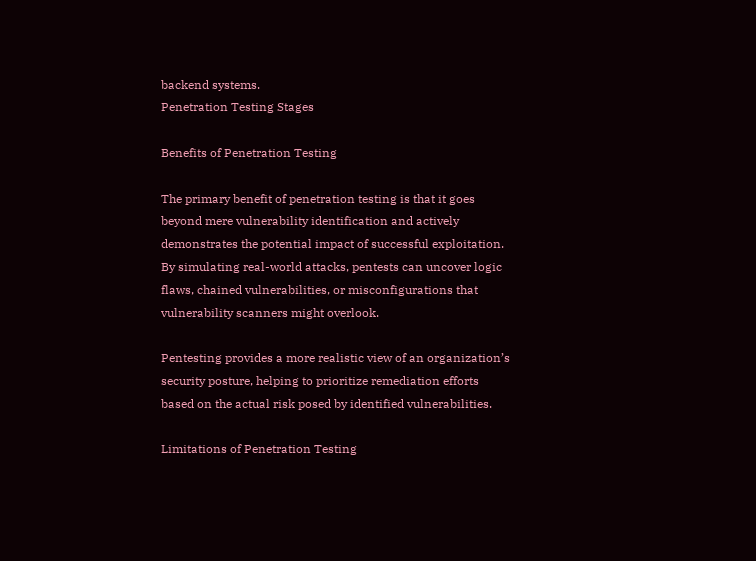backend systems.
Penetration Testing Stages

Benefits of Penetration Testing

The primary benefit of penetration testing is that it goes beyond mere vulnerability identification and actively demonstrates the potential impact of successful exploitation. By simulating real-world attacks, pentests can uncover logic flaws, chained vulnerabilities, or misconfigurations that vulnerability scanners might overlook.

Pentesting provides a more realistic view of an organization’s security posture, helping to prioritize remediation efforts based on the actual risk posed by identified vulnerabilities.

Limitations of Penetration Testing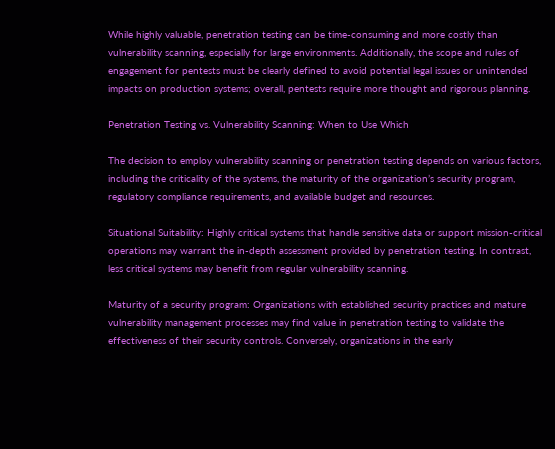While highly valuable, penetration testing can be time-consuming and more costly than vulnerability scanning, especially for large environments. Additionally, the scope and rules of engagement for pentests must be clearly defined to avoid potential legal issues or unintended impacts on production systems; overall, pentests require more thought and rigorous planning.

Penetration Testing vs. Vulnerability Scanning: When to Use Which

The decision to employ vulnerability scanning or penetration testing depends on various factors, including the criticality of the systems, the maturity of the organization’s security program, regulatory compliance requirements, and available budget and resources.

Situational Suitability: Highly critical systems that handle sensitive data or support mission-critical operations may warrant the in-depth assessment provided by penetration testing. In contrast, less critical systems may benefit from regular vulnerability scanning.

Maturity of a security program: Organizations with established security practices and mature vulnerability management processes may find value in penetration testing to validate the effectiveness of their security controls. Conversely, organizations in the early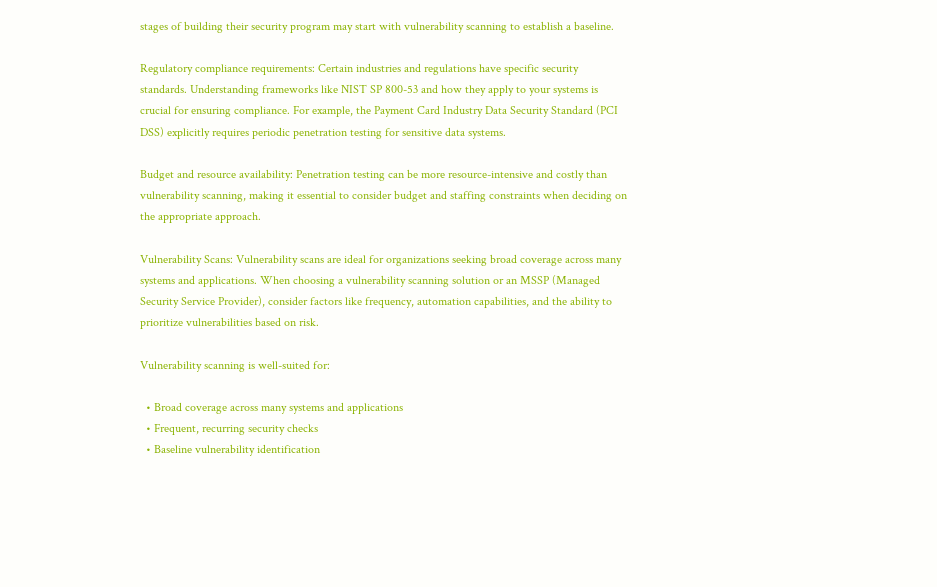stages of building their security program may start with vulnerability scanning to establish a baseline.

Regulatory compliance requirements: Certain industries and regulations have specific security standards. Understanding frameworks like NIST SP 800-53 and how they apply to your systems is crucial for ensuring compliance. For example, the Payment Card Industry Data Security Standard (PCI DSS) explicitly requires periodic penetration testing for sensitive data systems.

Budget and resource availability: Penetration testing can be more resource-intensive and costly than vulnerability scanning, making it essential to consider budget and staffing constraints when deciding on the appropriate approach.

Vulnerability Scans: Vulnerability scans are ideal for organizations seeking broad coverage across many systems and applications. When choosing a vulnerability scanning solution or an MSSP (Managed Security Service Provider), consider factors like frequency, automation capabilities, and the ability to prioritize vulnerabilities based on risk.

Vulnerability scanning is well-suited for:

  • Broad coverage across many systems and applications
  • Frequent, recurring security checks
  • Baseline vulnerability identification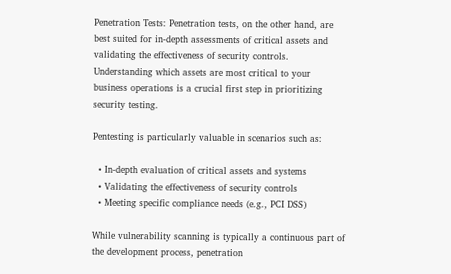Penetration Tests: Penetration tests, on the other hand, are best suited for in-depth assessments of critical assets and validating the effectiveness of security controls.  Understanding which assets are most critical to your business operations is a crucial first step in prioritizing security testing.

Pentesting is particularly valuable in scenarios such as:

  • In-depth evaluation of critical assets and systems
  • Validating the effectiveness of security controls
  • Meeting specific compliance needs (e.g., PCI DSS)

While vulnerability scanning is typically a continuous part of the development process, penetration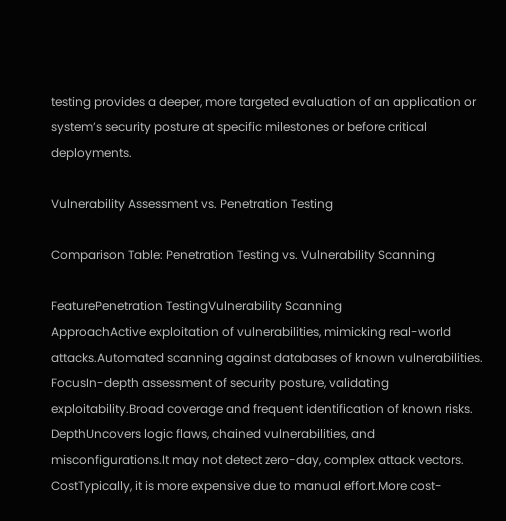testing provides a deeper, more targeted evaluation of an application or system’s security posture at specific milestones or before critical deployments.

Vulnerability Assessment vs. Penetration Testing

Comparison Table: Penetration Testing vs. Vulnerability Scanning

FeaturePenetration TestingVulnerability Scanning
ApproachActive exploitation of vulnerabilities, mimicking real-world attacks.Automated scanning against databases of known vulnerabilities.
FocusIn-depth assessment of security posture, validating exploitability.Broad coverage and frequent identification of known risks.
DepthUncovers logic flaws, chained vulnerabilities, and misconfigurations.It may not detect zero-day, complex attack vectors.
CostTypically, it is more expensive due to manual effort.More cost-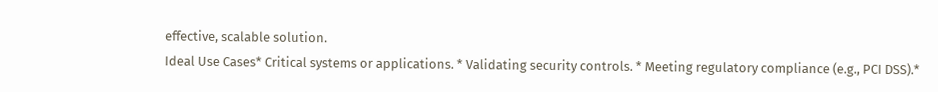effective, scalable solution.
Ideal Use Cases* Critical systems or applications. * Validating security controls. * Meeting regulatory compliance (e.g., PCI DSS).*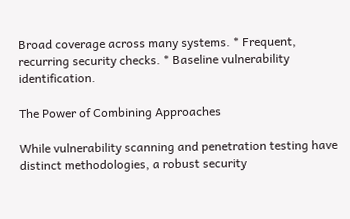Broad coverage across many systems. * Frequent, recurring security checks. * Baseline vulnerability identification.

The Power of Combining Approaches

While vulnerability scanning and penetration testing have distinct methodologies, a robust security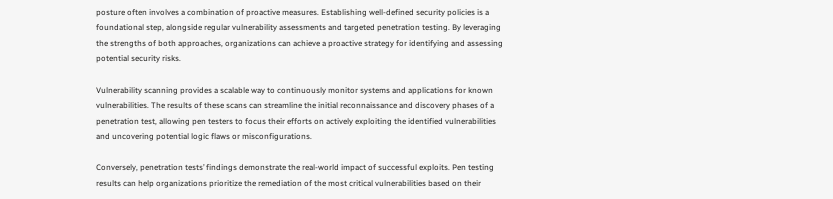posture often involves a combination of proactive measures. Establishing well-defined security policies is a foundational step, alongside regular vulnerability assessments and targeted penetration testing. By leveraging the strengths of both approaches, organizations can achieve a proactive strategy for identifying and assessing potential security risks.

Vulnerability scanning provides a scalable way to continuously monitor systems and applications for known vulnerabilities. The results of these scans can streamline the initial reconnaissance and discovery phases of a penetration test, allowing pen testers to focus their efforts on actively exploiting the identified vulnerabilities and uncovering potential logic flaws or misconfigurations.

Conversely, penetration tests’ findings demonstrate the real-world impact of successful exploits. Pen testing results can help organizations prioritize the remediation of the most critical vulnerabilities based on their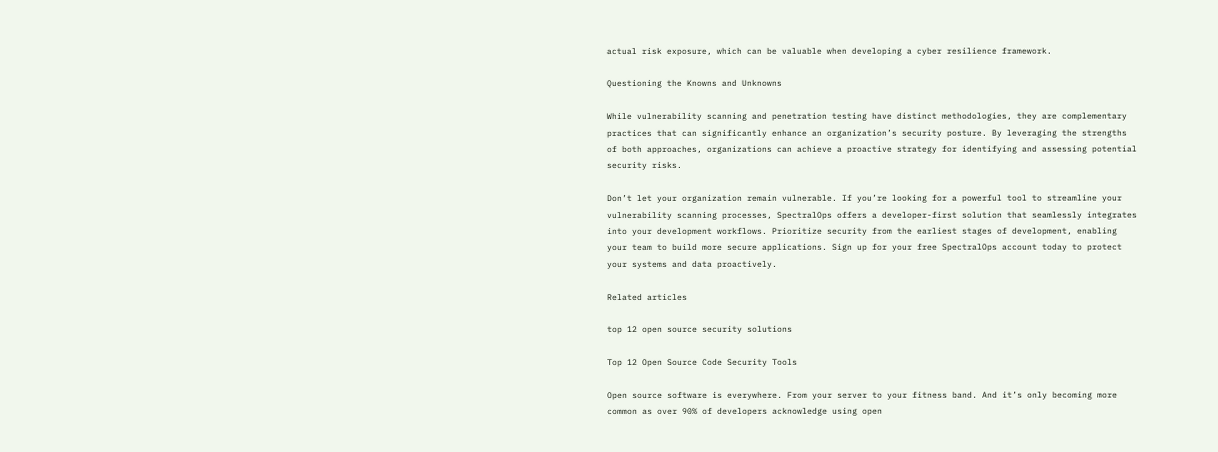actual risk exposure, which can be valuable when developing a cyber resilience framework.

Questioning the Knowns and Unknowns

While vulnerability scanning and penetration testing have distinct methodologies, they are complementary practices that can significantly enhance an organization’s security posture. By leveraging the strengths of both approaches, organizations can achieve a proactive strategy for identifying and assessing potential security risks.

Don’t let your organization remain vulnerable. If you’re looking for a powerful tool to streamline your vulnerability scanning processes, SpectralOps offers a developer-first solution that seamlessly integrates into your development workflows. Prioritize security from the earliest stages of development, enabling your team to build more secure applications. Sign up for your free SpectralOps account today to protect your systems and data proactively.

Related articles

top 12 open source security solutions

Top 12 Open Source Code Security Tools

Open source software is everywhere. From your server to your fitness band. And it’s only becoming more common as over 90% of developers acknowledge using open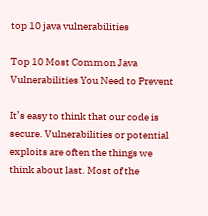top 10 java vulnerabilities

Top 10 Most Common Java Vulnerabilities You Need to Prevent

It’s easy to think that our code is secure. Vulnerabilities or potential exploits are often the things we think about last. Most of the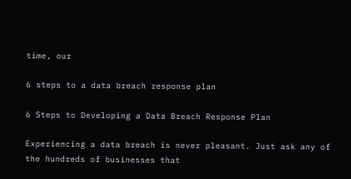time, our

6 steps to a data breach response plan

6 Steps to Developing a Data Breach Response Plan

Experiencing a data breach is never pleasant. Just ask any of the hundreds of businesses that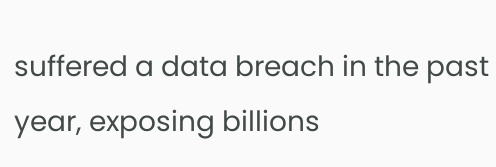suffered a data breach in the past year, exposing billions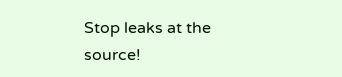Stop leaks at the source!